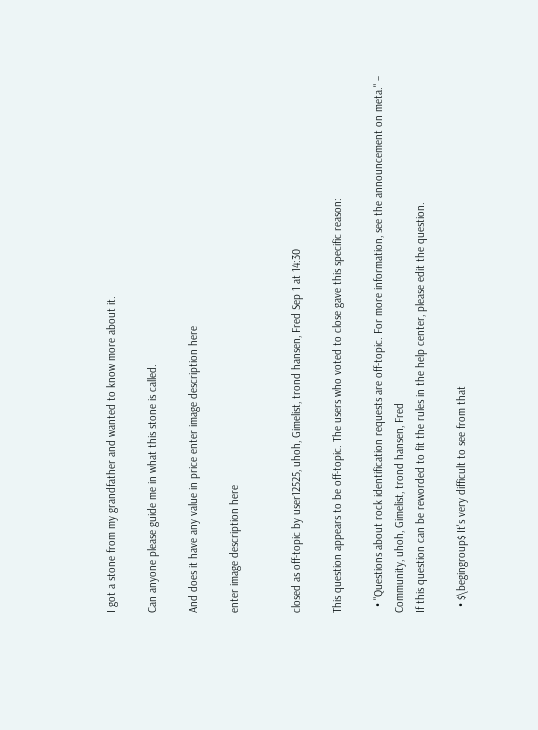I got a stone from my grandfather and wanted to know more about it.

Can anyone please guide me in what this stone is called.

And does it have any value in price enter image description here

enter image description here


closed as off-topic by user12525, uhoh, Gimelist, trond hansen, Fred Sep 1 at 14:30

This question appears to be off-topic. The users who voted to close gave this specific reason:

  • "Questions about rock identification requests are off-topic. For more information, see the announcement on meta." – Community, uhoh, Gimelist, trond hansen, Fred
If this question can be reworded to fit the rules in the help center, please edit the question.

  • $\begingroup$ It's very difficult to see from that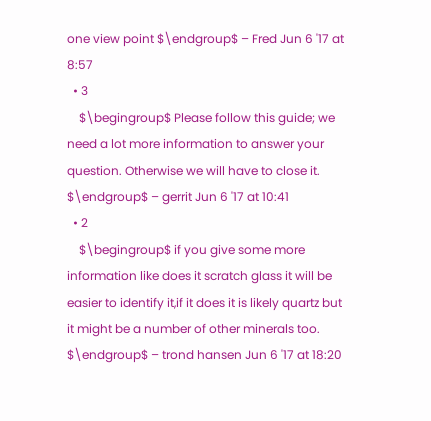one view point $\endgroup$ – Fred Jun 6 '17 at 8:57
  • 3
    $\begingroup$ Please follow this guide; we need a lot more information to answer your question. Otherwise we will have to close it. $\endgroup$ – gerrit Jun 6 '17 at 10:41
  • 2
    $\begingroup$ if you give some more information like does it scratch glass it will be easier to identify it,if it does it is likely quartz but it might be a number of other minerals too. $\endgroup$ – trond hansen Jun 6 '17 at 18:20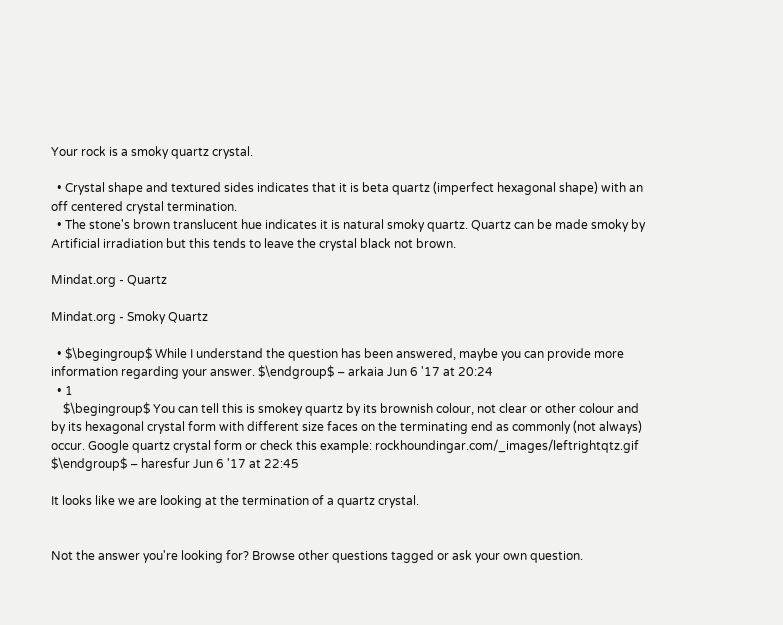Your rock is a smoky quartz crystal.

  • Crystal shape and textured sides indicates that it is beta quartz (imperfect hexagonal shape) with an off centered crystal termination.
  • The stone's brown translucent hue indicates it is natural smoky quartz. Quartz can be made smoky by Artificial irradiation but this tends to leave the crystal black not brown.

Mindat.org - Quartz

Mindat.org - Smoky Quartz

  • $\begingroup$ While I understand the question has been answered, maybe you can provide more information regarding your answer. $\endgroup$ – arkaia Jun 6 '17 at 20:24
  • 1
    $\begingroup$ You can tell this is smokey quartz by its brownish colour, not clear or other colour and by its hexagonal crystal form with different size faces on the terminating end as commonly (not always) occur. Google quartz crystal form or check this example: rockhoundingar.com/_images/leftrightqtz.gif $\endgroup$ – haresfur Jun 6 '17 at 22:45

It looks like we are looking at the termination of a quartz crystal.


Not the answer you're looking for? Browse other questions tagged or ask your own question.